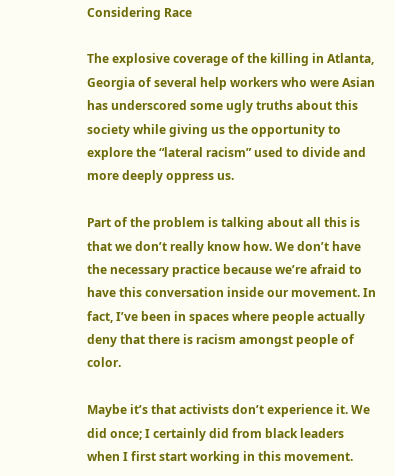Considering Race

The explosive coverage of the killing in Atlanta, Georgia of several help workers who were Asian has underscored some ugly truths about this society while giving us the opportunity to explore the “lateral racism” used to divide and more deeply oppress us.

Part of the problem is talking about all this is that we don’t really know how. We don’t have the necessary practice because we’re afraid to have this conversation inside our movement. In fact, I’ve been in spaces where people actually deny that there is racism amongst people of color.

Maybe it’s that activists don’t experience it. We did once; I certainly did from black leaders when I first start working in this movement.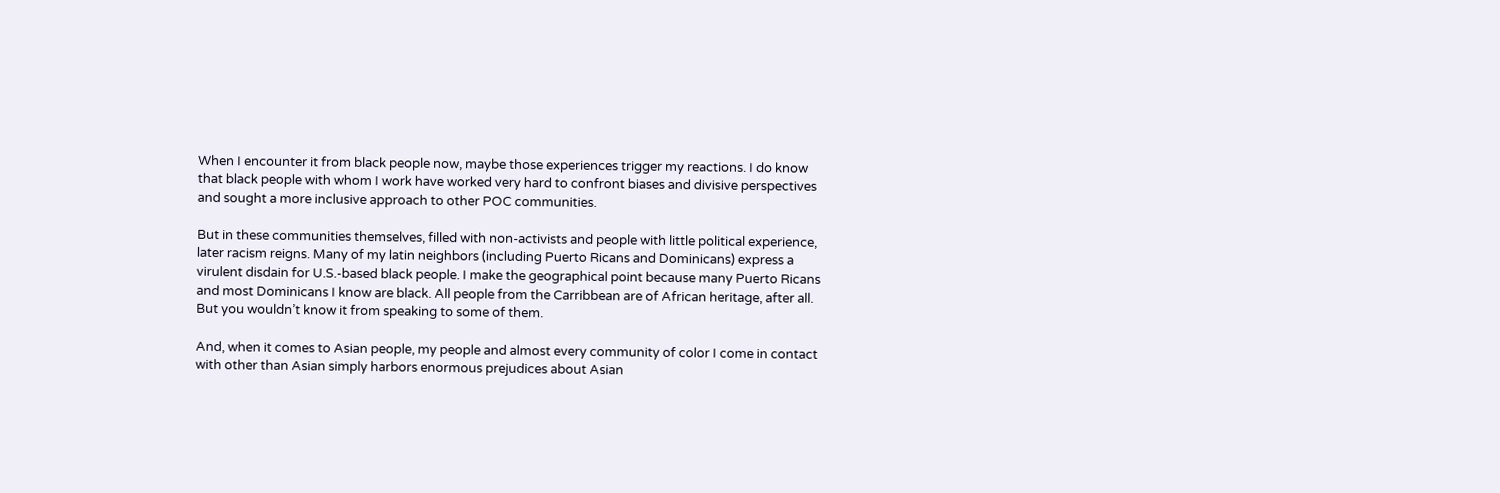When I encounter it from black people now, maybe those experiences trigger my reactions. I do know that black people with whom I work have worked very hard to confront biases and divisive perspectives and sought a more inclusive approach to other POC communities.

But in these communities themselves, filled with non-activists and people with little political experience, later racism reigns. Many of my latin neighbors (including Puerto Ricans and Dominicans) express a virulent disdain for U.S.-based black people. I make the geographical point because many Puerto Ricans and most Dominicans I know are black. All people from the Carribbean are of African heritage, after all. But you wouldn’t know it from speaking to some of them.

And, when it comes to Asian people, my people and almost every community of color I come in contact with other than Asian simply harbors enormous prejudices about Asian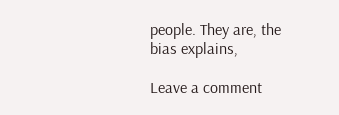people. They are, the bias explains,

Leave a comment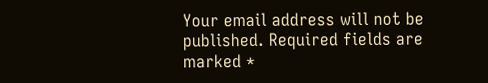Your email address will not be published. Required fields are marked *